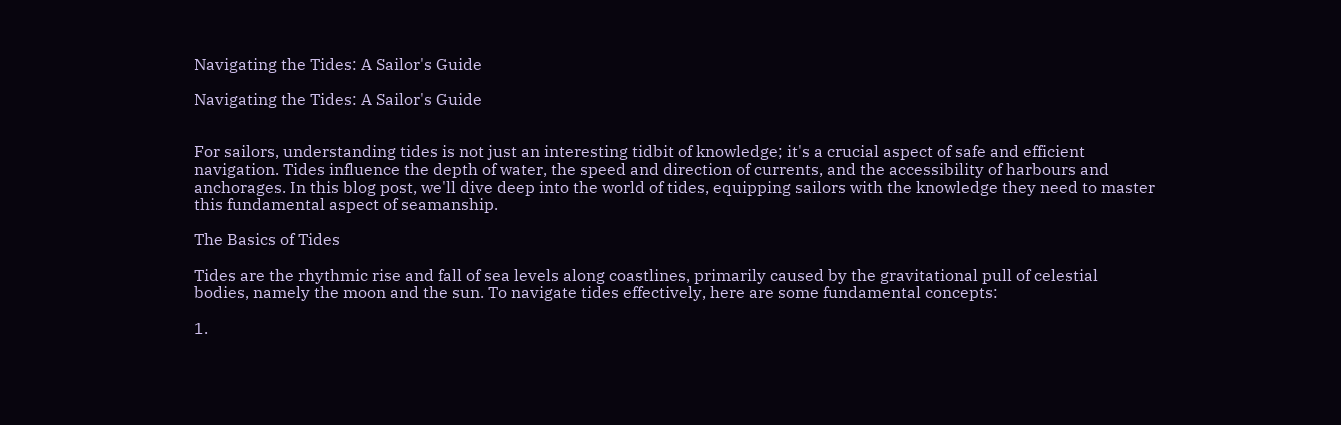Navigating the Tides: A Sailor's Guide

Navigating the Tides: A Sailor's Guide


For sailors, understanding tides is not just an interesting tidbit of knowledge; it's a crucial aspect of safe and efficient navigation. Tides influence the depth of water, the speed and direction of currents, and the accessibility of harbours and anchorages. In this blog post, we'll dive deep into the world of tides, equipping sailors with the knowledge they need to master this fundamental aspect of seamanship.

The Basics of Tides

Tides are the rhythmic rise and fall of sea levels along coastlines, primarily caused by the gravitational pull of celestial bodies, namely the moon and the sun. To navigate tides effectively, here are some fundamental concepts:

1.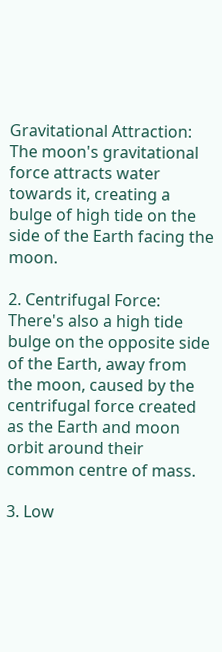Gravitational Attraction: The moon's gravitational force attracts water towards it, creating a bulge of high tide on the side of the Earth facing the moon.

2. Centrifugal Force: There's also a high tide bulge on the opposite side of the Earth, away from the moon, caused by the centrifugal force created as the Earth and moon orbit around their common centre of mass.

3. Low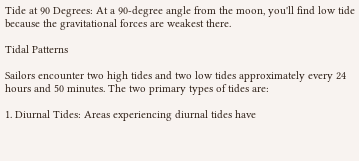Tide at 90 Degrees: At a 90-degree angle from the moon, you'll find low tide because the gravitational forces are weakest there.

Tidal Patterns

Sailors encounter two high tides and two low tides approximately every 24 hours and 50 minutes. The two primary types of tides are:

1. Diurnal Tides: Areas experiencing diurnal tides have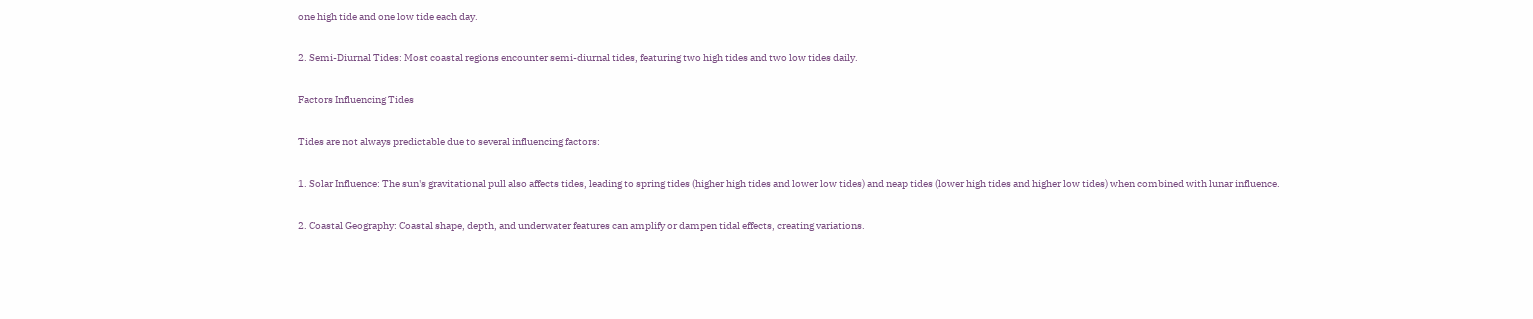one high tide and one low tide each day.

2. Semi-Diurnal Tides: Most coastal regions encounter semi-diurnal tides, featuring two high tides and two low tides daily.

Factors Influencing Tides

Tides are not always predictable due to several influencing factors:

1. Solar Influence: The sun's gravitational pull also affects tides, leading to spring tides (higher high tides and lower low tides) and neap tides (lower high tides and higher low tides) when combined with lunar influence.

2. Coastal Geography: Coastal shape, depth, and underwater features can amplify or dampen tidal effects, creating variations.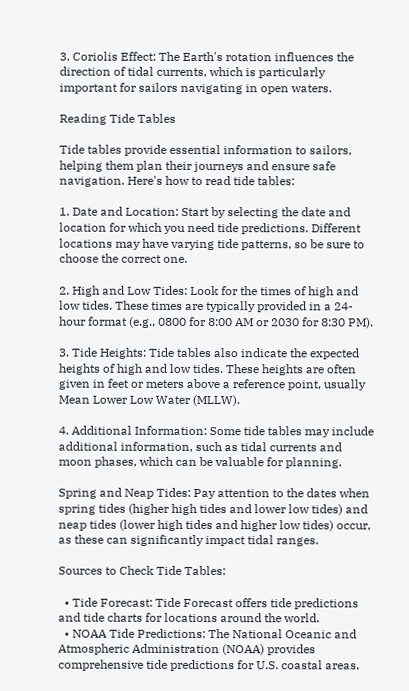3. Coriolis Effect: The Earth's rotation influences the direction of tidal currents, which is particularly important for sailors navigating in open waters.

Reading Tide Tables

Tide tables provide essential information to sailors, helping them plan their journeys and ensure safe navigation. Here's how to read tide tables:

1. Date and Location: Start by selecting the date and location for which you need tide predictions. Different locations may have varying tide patterns, so be sure to choose the correct one.

2. High and Low Tides: Look for the times of high and low tides. These times are typically provided in a 24-hour format (e.g., 0800 for 8:00 AM or 2030 for 8:30 PM).

3. Tide Heights: Tide tables also indicate the expected heights of high and low tides. These heights are often given in feet or meters above a reference point, usually Mean Lower Low Water (MLLW).

4. Additional Information: Some tide tables may include additional information, such as tidal currents and moon phases, which can be valuable for planning.

Spring and Neap Tides: Pay attention to the dates when spring tides (higher high tides and lower low tides) and neap tides (lower high tides and higher low tides) occur, as these can significantly impact tidal ranges.

Sources to Check Tide Tables:

  • Tide Forecast: Tide Forecast offers tide predictions and tide charts for locations around the world.
  • NOAA Tide Predictions: The National Oceanic and Atmospheric Administration (NOAA) provides comprehensive tide predictions for U.S. coastal areas.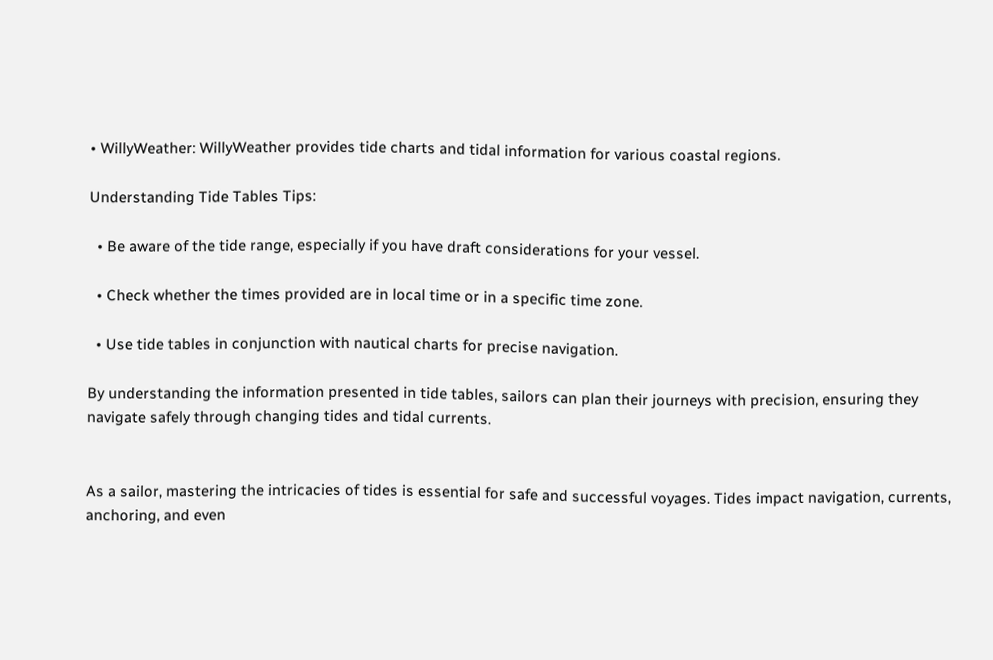• WillyWeather: WillyWeather provides tide charts and tidal information for various coastal regions.

Understanding Tide Tables Tips:

  • Be aware of the tide range, especially if you have draft considerations for your vessel.

  • Check whether the times provided are in local time or in a specific time zone.

  • Use tide tables in conjunction with nautical charts for precise navigation.

By understanding the information presented in tide tables, sailors can plan their journeys with precision, ensuring they navigate safely through changing tides and tidal currents.


As a sailor, mastering the intricacies of tides is essential for safe and successful voyages. Tides impact navigation, currents, anchoring, and even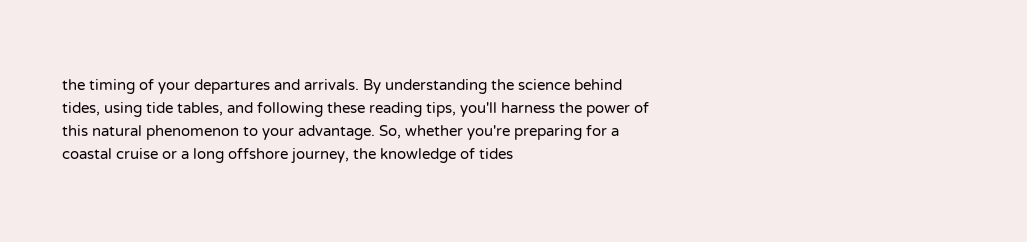the timing of your departures and arrivals. By understanding the science behind tides, using tide tables, and following these reading tips, you'll harness the power of this natural phenomenon to your advantage. So, whether you're preparing for a coastal cruise or a long offshore journey, the knowledge of tides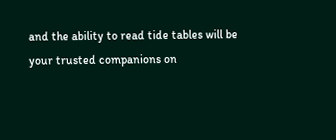and the ability to read tide tables will be your trusted companions on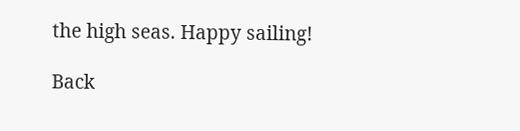the high seas. Happy sailing!

Back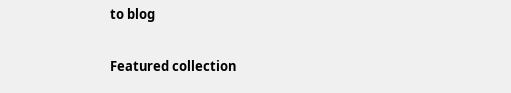to blog

Featured collection